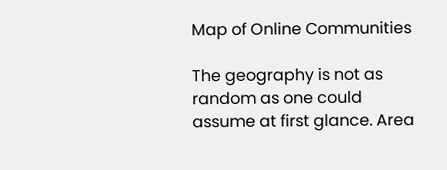Map of Online Communities

The geography is not as random as one could assume at first glance. Area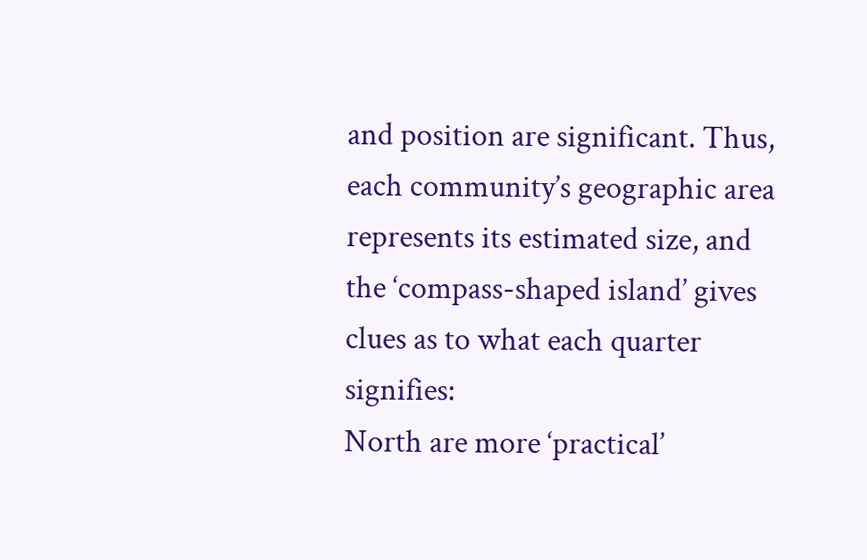and position are significant. Thus, each community’s geographic area represents its estimated size, and the ‘compass-shaped island’ gives clues as to what each quarter signifies:
North are more ‘practical’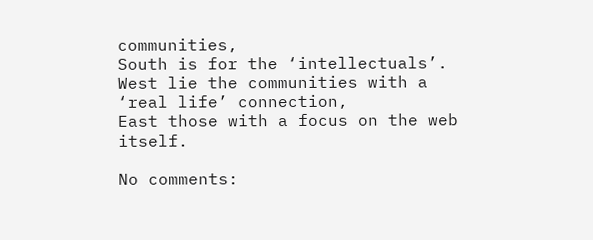communities,
South is for the ‘intellectuals’.
West lie the communities with a ‘real life’ connection,
East those with a focus on the web itself.

No comments: